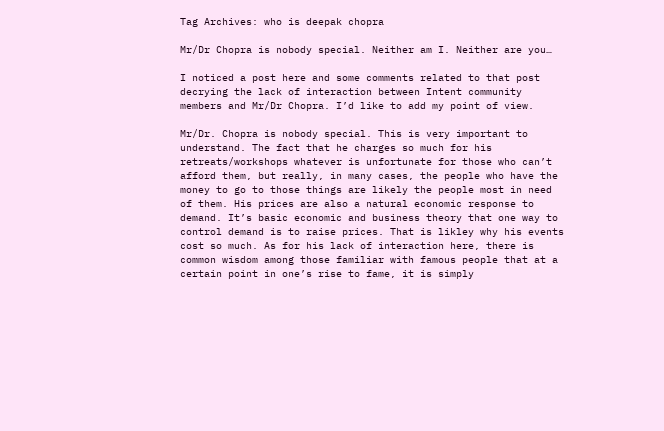Tag Archives: who is deepak chopra

Mr/Dr Chopra is nobody special. Neither am I. Neither are you…

I noticed a post here and some comments related to that post decrying the lack of interaction between Intent community members and Mr/Dr Chopra. I’d like to add my point of view.

Mr/Dr. Chopra is nobody special. This is very important to understand. The fact that he charges so much for his retreats/workshops whatever is unfortunate for those who can’t afford them, but really, in many cases, the people who have the money to go to those things are likely the people most in need of them. His prices are also a natural economic response to demand. It’s basic economic and business theory that one way to control demand is to raise prices. That is likley why his events cost so much. As for his lack of interaction here, there is common wisdom among those familiar with famous people that at a certain point in one’s rise to fame, it is simply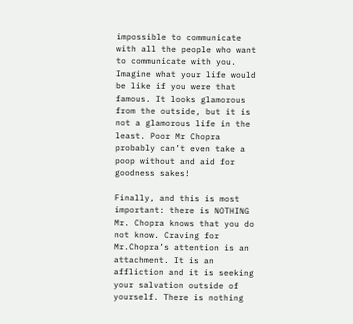impossible to communicate with all the people who want to communicate with you. Imagine what your life would be like if you were that famous. It looks glamorous from the outside, but it is not a glamorous life in the least. Poor Mr Chopra probably can’t even take a poop without and aid for goodness sakes!

Finally, and this is most important: there is NOTHING Mr. Chopra knows that you do not know. Craving for Mr.Chopra’s attention is an attachment. It is an affliction and it is seeking your salvation outside of yourself. There is nothing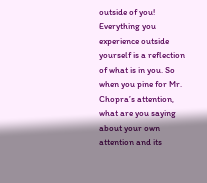outside of you! Everything you experience outside yourself is a reflection of what is in you. So when you pine for Mr. Chopra’s attention, what are you saying about your own attention and its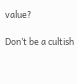value?

Don’t be a cultish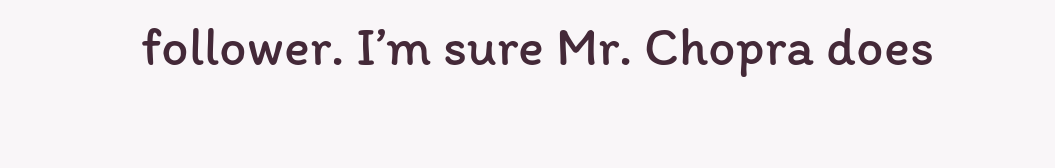follower. I’m sure Mr. Chopra does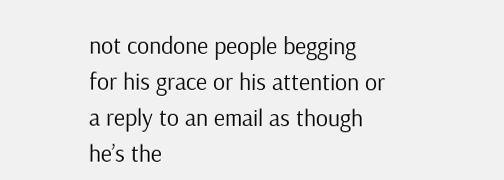not condone people begging for his grace or his attention or a reply to an email as though he’s the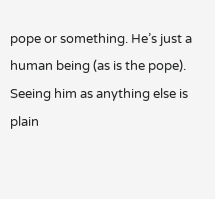pope or something. He’s just a human being (as is the pope). Seeing him as anything else is plain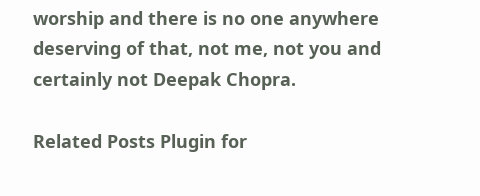worship and there is no one anywhere deserving of that, not me, not you and certainly not Deepak Chopra.

Related Posts Plugin for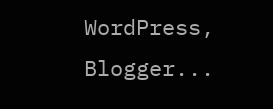WordPress, Blogger...